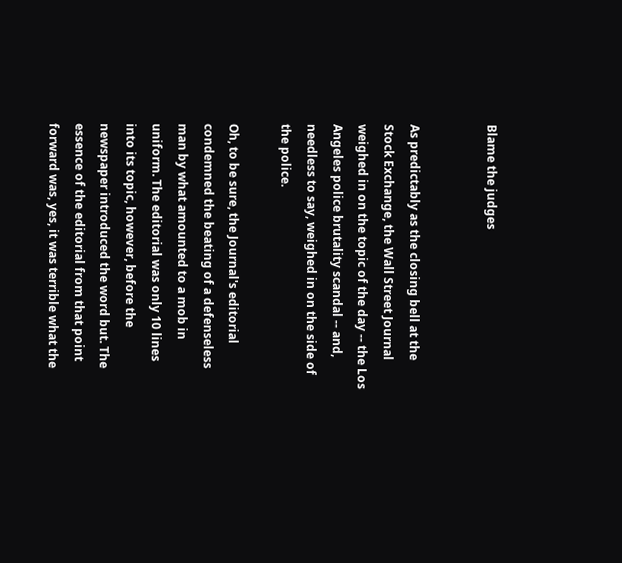Blame the judges


As predictably as the closing bell at the Stock Exchange, the Wall Street Journal weighed in on the topic of the day -- the Los Angeles police brutality scandal -- and, needless to say, weighed in on the side of the police.

Oh, to be sure, the Journal's editorial condemned the beating of a defenseless man by what amounted to a mob in uniform. The editorial was only 10 lines into its topic, however, before the newspaper introduced the word but. The essence of the editorial from that point forward was, yes, it was terrible what the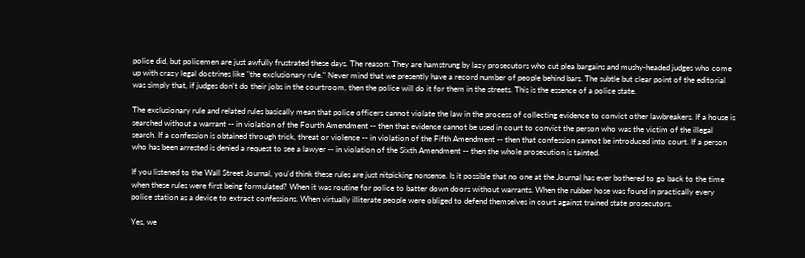police did, but policemen are just awfully frustrated these days. The reason: They are hamstrung by lazy prosecutors who cut plea bargains and mushy-headed judges who come up with crazy legal doctrines like "the exclusionary rule." Never mind that we presently have a record number of people behind bars. The subtle but clear point of the editorial was simply that, if judges don't do their jobs in the courtroom, then the police will do it for them in the streets. This is the essence of a police state.

The exclusionary rule and related rules basically mean that police officers cannot violate the law in the process of collecting evidence to convict other lawbreakers. If a house is searched without a warrant -- in violation of the Fourth Amendment -- then that evidence cannot be used in court to convict the person who was the victim of the illegal search. If a confession is obtained through trick, threat or violence -- in violation of the Fifth Amendment -- then that confession cannot be introduced into court. If a person who has been arrested is denied a request to see a lawyer -- in violation of the Sixth Amendment -- then the whole prosecution is tainted.

If you listened to the Wall Street Journal, you'd think these rules are just nitpicking nonsense. Is it possible that no one at the Journal has ever bothered to go back to the time when these rules were first being formulated? When it was routine for police to batter down doors without warrants. When the rubber hose was found in practically every police station as a device to extract confessions. When virtually illiterate people were obliged to defend themselves in court against trained state prosecutors.

Yes, we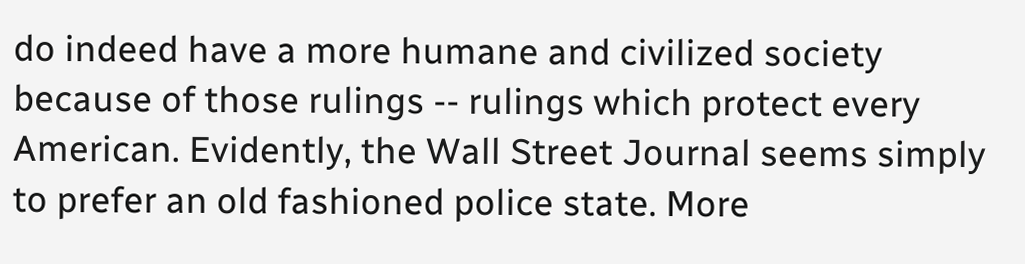do indeed have a more humane and civilized society because of those rulings -- rulings which protect every American. Evidently, the Wall Street Journal seems simply to prefer an old fashioned police state. More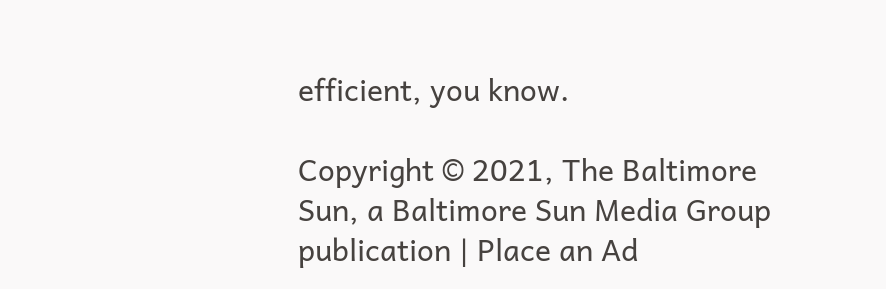efficient, you know.

Copyright © 2021, The Baltimore Sun, a Baltimore Sun Media Group publication | Place an Ad